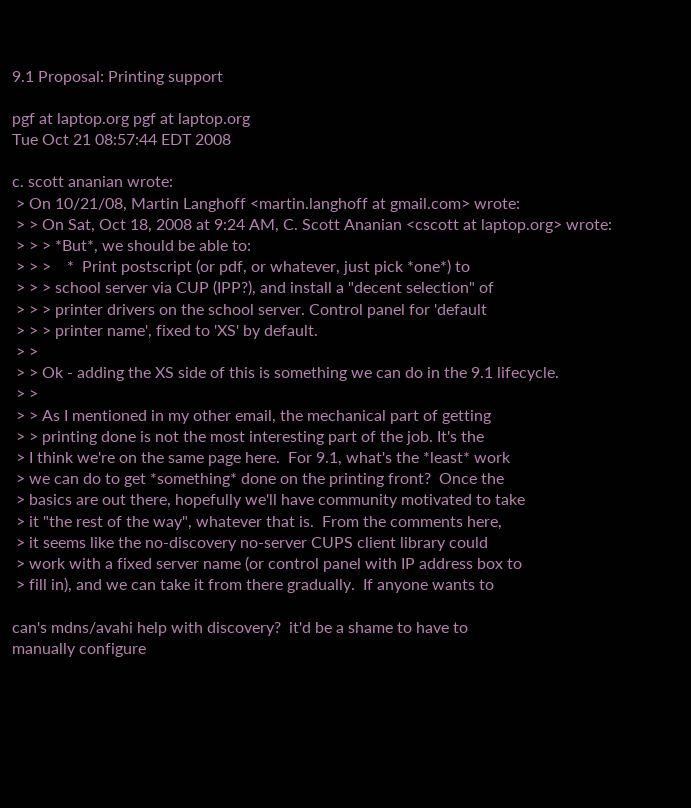9.1 Proposal: Printing support

pgf at laptop.org pgf at laptop.org
Tue Oct 21 08:57:44 EDT 2008

c. scott ananian wrote:
 > On 10/21/08, Martin Langhoff <martin.langhoff at gmail.com> wrote:
 > > On Sat, Oct 18, 2008 at 9:24 AM, C. Scott Ananian <cscott at laptop.org> wrote:
 > > > *But*, we should be able to:
 > > >    *  Print postscript (or pdf, or whatever, just pick *one*) to
 > > > school server via CUP (IPP?), and install a "decent selection" of
 > > > printer drivers on the school server. Control panel for 'default
 > > > printer name', fixed to 'XS' by default.
 > >
 > > Ok - adding the XS side of this is something we can do in the 9.1 lifecycle.
 > >
 > > As I mentioned in my other email, the mechanical part of getting
 > > printing done is not the most interesting part of the job. It's the
 > I think we're on the same page here.  For 9.1, what's the *least* work
 > we can do to get *something* done on the printing front?  Once the
 > basics are out there, hopefully we'll have community motivated to take
 > it "the rest of the way", whatever that is.  From the comments here,
 > it seems like the no-discovery no-server CUPS client library could
 > work with a fixed server name (or control panel with IP address box to
 > fill in), and we can take it from there gradually.  If anyone wants to

can's mdns/avahi help with discovery?  it'd be a shame to have to
manually configure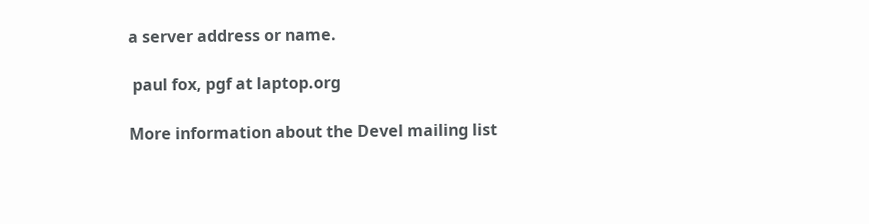a server address or name.

 paul fox, pgf at laptop.org

More information about the Devel mailing list